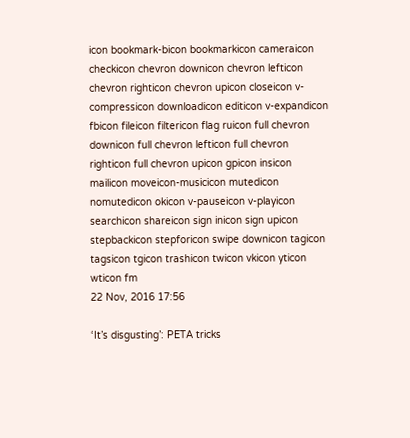icon bookmark-bicon bookmarkicon cameraicon checkicon chevron downicon chevron lefticon chevron righticon chevron upicon closeicon v-compressicon downloadicon editicon v-expandicon fbicon fileicon filtericon flag ruicon full chevron downicon full chevron lefticon full chevron righticon full chevron upicon gpicon insicon mailicon moveicon-musicicon mutedicon nomutedicon okicon v-pauseicon v-playicon searchicon shareicon sign inicon sign upicon stepbackicon stepforicon swipe downicon tagicon tagsicon tgicon trashicon twicon vkicon yticon wticon fm
22 Nov, 2016 17:56

‘It’s disgusting’: PETA tricks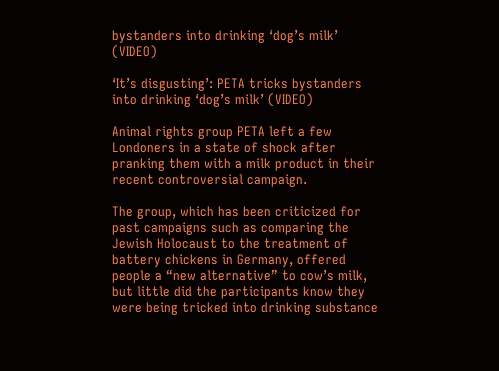bystanders into drinking ‘dog’s milk’ (VIDEO)

‘It’s disgusting’: PETA tricks bystanders into drinking ‘dog’s milk’ (VIDEO)

Animal rights group PETA left a few Londoners in a state of shock after pranking them with a milk product in their recent controversial campaign.

The group, which has been criticized for past campaigns such as comparing the Jewish Holocaust to the treatment of battery chickens in Germany, offered people a “new alternative” to cow’s milk, but little did the participants know they were being tricked into drinking substance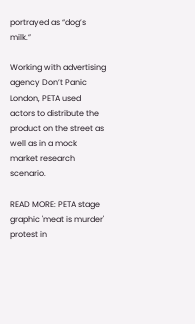portrayed as “dog’s milk.”

Working with advertising agency Don’t Panic London, PETA used actors to distribute the product on the street as well as in a mock market research scenario.

READ MORE: PETA stage graphic 'meat is murder' protest in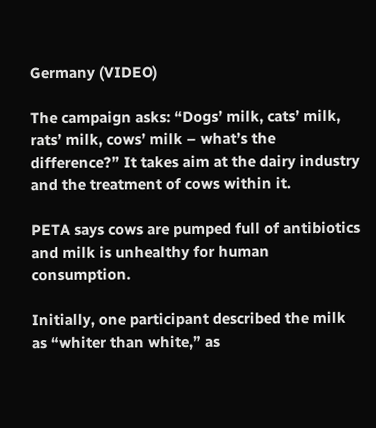Germany (VIDEO)

The campaign asks: “Dogs’ milk, cats’ milk, rats’ milk, cows’ milk – what’s the difference?” It takes aim at the dairy industry and the treatment of cows within it.

PETA says cows are pumped full of antibiotics and milk is unhealthy for human consumption.

Initially, one participant described the milk as “whiter than white,” as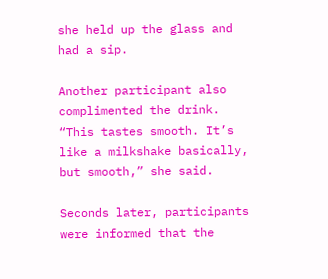she held up the glass and had a sip.

Another participant also complimented the drink. “This tastes smooth. It’s like a milkshake basically, but smooth,” she said.

Seconds later, participants were informed that the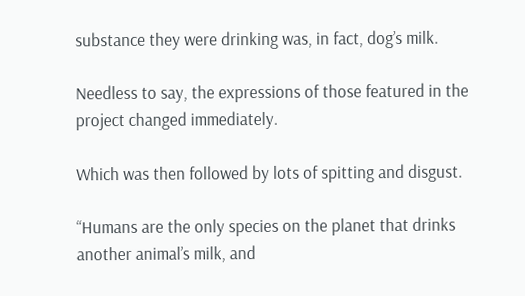substance they were drinking was, in fact, dog’s milk.

Needless to say, the expressions of those featured in the project changed immediately.

Which was then followed by lots of spitting and disgust.

“Humans are the only species on the planet that drinks another animal’s milk, and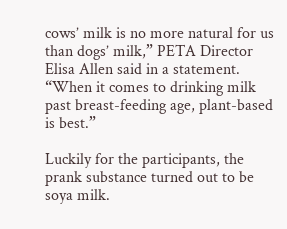cows’ milk is no more natural for us than dogs’ milk,” PETA Director Elisa Allen said in a statement. “When it comes to drinking milk past breast-feeding age, plant-based is best.”

Luckily for the participants, the prank substance turned out to be soya milk.